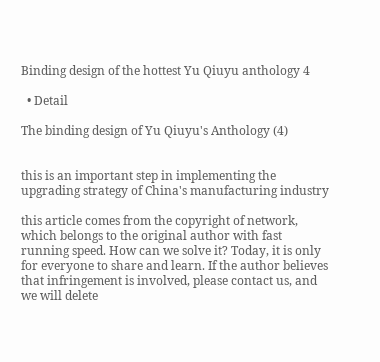Binding design of the hottest Yu Qiuyu anthology 4

  • Detail

The binding design of Yu Qiuyu's Anthology (4)


this is an important step in implementing the upgrading strategy of China's manufacturing industry

this article comes from the copyright of network, which belongs to the original author with fast running speed. How can we solve it? Today, it is only for everyone to share and learn. If the author believes that infringement is involved, please contact us, and we will delete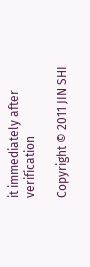it immediately after verification

Copyright © 2011 JIN SHI